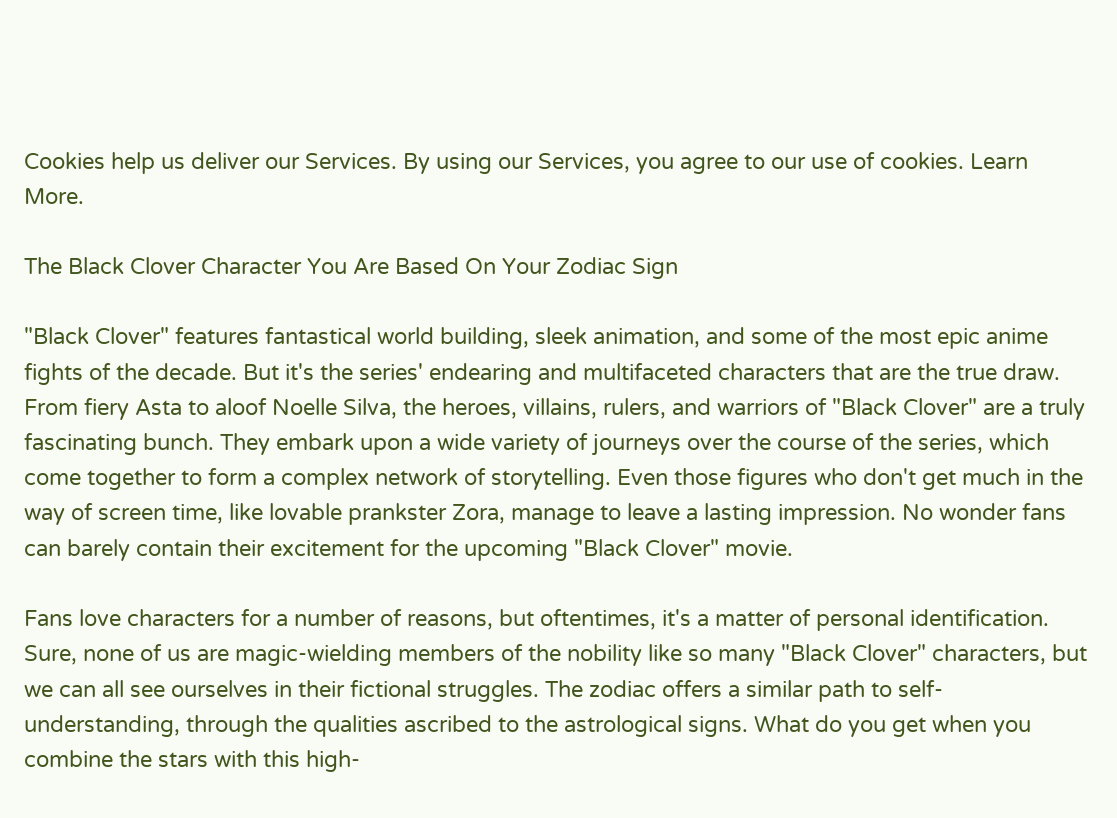Cookies help us deliver our Services. By using our Services, you agree to our use of cookies. Learn More.

The Black Clover Character You Are Based On Your Zodiac Sign

"Black Clover" features fantastical world building, sleek animation, and some of the most epic anime fights of the decade. But it's the series' endearing and multifaceted characters that are the true draw. From fiery Asta to aloof Noelle Silva, the heroes, villains, rulers, and warriors of "Black Clover" are a truly fascinating bunch. They embark upon a wide variety of journeys over the course of the series, which come together to form a complex network of storytelling. Even those figures who don't get much in the way of screen time, like lovable prankster Zora, manage to leave a lasting impression. No wonder fans can barely contain their excitement for the upcoming "Black Clover" movie.

Fans love characters for a number of reasons, but oftentimes, it's a matter of personal identification. Sure, none of us are magic-wielding members of the nobility like so many "Black Clover" characters, but we can all see ourselves in their fictional struggles. The zodiac offers a similar path to self-understanding, through the qualities ascribed to the astrological signs. What do you get when you combine the stars with this high-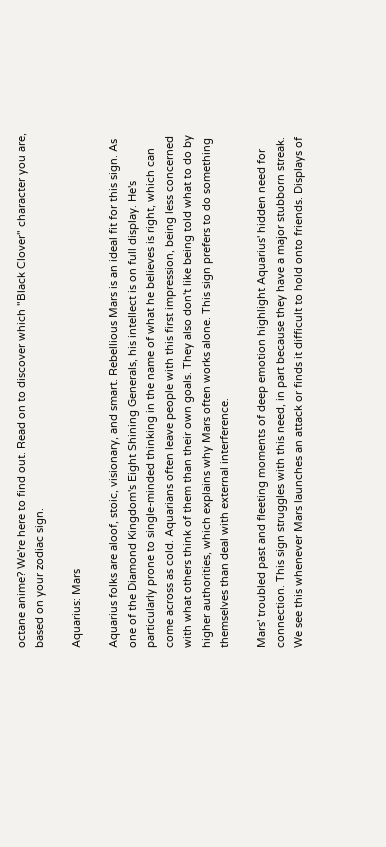octane anime? We're here to find out. Read on to discover which "Black Clover" character you are, based on your zodiac sign.

Aquarius: Mars

Aquarius folks are aloof, stoic, visionary, and smart. Rebellious Mars is an ideal fit for this sign. As one of the Diamond Kingdom's Eight Shining Generals, his intellect is on full display. He's particularly prone to single-minded thinking in the name of what he believes is right, which can come across as cold. Aquarians often leave people with this first impression, being less concerned with what others think of them than their own goals. They also don't like being told what to do by higher authorities, which explains why Mars often works alone. This sign prefers to do something themselves than deal with external interference.

Mars' troubled past and fleeting moments of deep emotion highlight Aquarius' hidden need for connection. This sign struggles with this need, in part because they have a major stubborn streak. We see this whenever Mars launches an attack or finds it difficult to hold onto friends. Displays of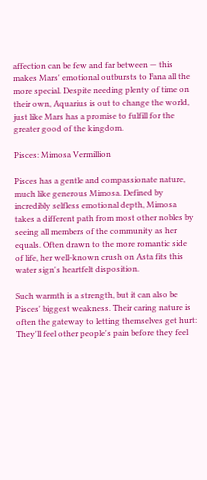affection can be few and far between — this makes Mars' emotional outbursts to Fana all the more special. Despite needing plenty of time on their own, Aquarius is out to change the world, just like Mars has a promise to fulfill for the greater good of the kingdom.

Pisces: Mimosa Vermillion

Pisces has a gentle and compassionate nature, much like generous Mimosa. Defined by incredibly selfless emotional depth, Mimosa takes a different path from most other nobles by seeing all members of the community as her equals. Often drawn to the more romantic side of life, her well-known crush on Asta fits this water sign's heartfelt disposition.

Such warmth is a strength, but it can also be Pisces' biggest weakness. Their caring nature is often the gateway to letting themselves get hurt: They'll feel other people's pain before they feel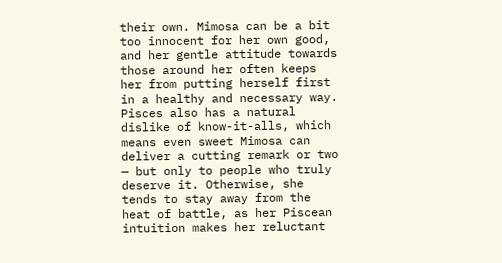their own. Mimosa can be a bit too innocent for her own good, and her gentle attitude towards those around her often keeps her from putting herself first in a healthy and necessary way. Pisces also has a natural dislike of know-it-alls, which means even sweet Mimosa can deliver a cutting remark or two — but only to people who truly deserve it. Otherwise, she tends to stay away from the heat of battle, as her Piscean intuition makes her reluctant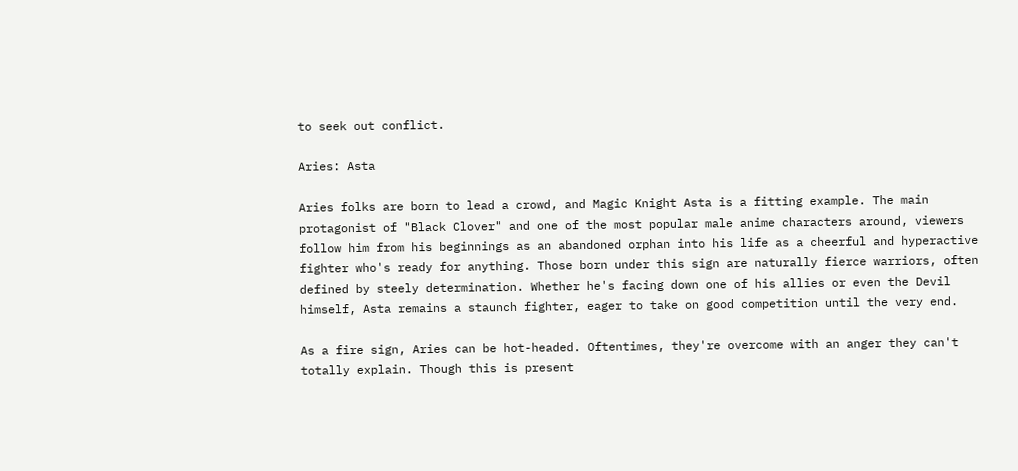to seek out conflict.

Aries: Asta

Aries folks are born to lead a crowd, and Magic Knight Asta is a fitting example. The main protagonist of "Black Clover" and one of the most popular male anime characters around, viewers follow him from his beginnings as an abandoned orphan into his life as a cheerful and hyperactive fighter who's ready for anything. Those born under this sign are naturally fierce warriors, often defined by steely determination. Whether he's facing down one of his allies or even the Devil himself, Asta remains a staunch fighter, eager to take on good competition until the very end.

As a fire sign, Aries can be hot-headed. Oftentimes, they're overcome with an anger they can't totally explain. Though this is present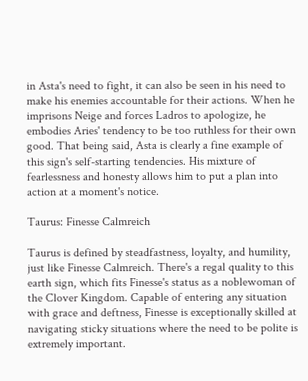in Asta's need to fight, it can also be seen in his need to make his enemies accountable for their actions. When he imprisons Neige and forces Ladros to apologize, he embodies Aries' tendency to be too ruthless for their own good. That being said, Asta is clearly a fine example of this sign's self-starting tendencies. His mixture of fearlessness and honesty allows him to put a plan into action at a moment's notice.

Taurus: Finesse Calmreich

Taurus is defined by steadfastness, loyalty, and humility, just like Finesse Calmreich. There's a regal quality to this earth sign, which fits Finesse's status as a noblewoman of the Clover Kingdom. Capable of entering any situation with grace and deftness, Finesse is exceptionally skilled at navigating sticky situations where the need to be polite is extremely important.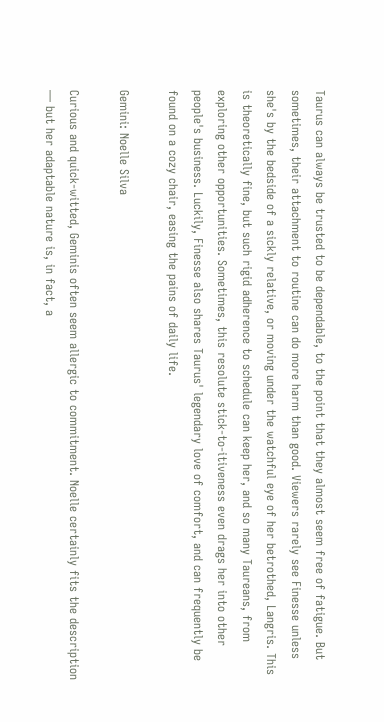Taurus can always be trusted to be dependable, to the point that they almost seem free of fatigue. But sometimes, their attachment to routine can do more harm than good. Viewers rarely see Finesse unless she's by the bedside of a sickly relative, or moving under the watchful eye of her betrothed, Langris. This is theoretically fine, but such rigid adherence to schedule can keep her, and so many Taureans, from exploring other opportunities. Sometimes, this resolute stick-to-itiveness even drags her into other people's business. Luckily, Finesse also shares Taurus' legendary love of comfort, and can frequently be found on a cozy chair, easing the pains of daily life.

Gemini: Noelle Silva

Curious and quick-witted, Geminis often seem allergic to commitment. Noelle certainly fits the description — but her adaptable nature is, in fact, a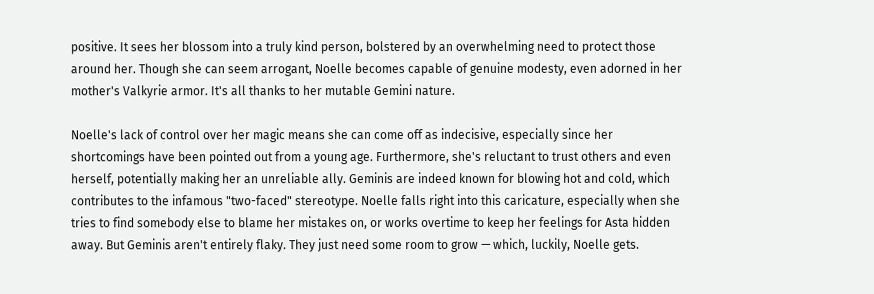positive. It sees her blossom into a truly kind person, bolstered by an overwhelming need to protect those around her. Though she can seem arrogant, Noelle becomes capable of genuine modesty, even adorned in her mother's Valkyrie armor. It's all thanks to her mutable Gemini nature.

Noelle's lack of control over her magic means she can come off as indecisive, especially since her shortcomings have been pointed out from a young age. Furthermore, she's reluctant to trust others and even herself, potentially making her an unreliable ally. Geminis are indeed known for blowing hot and cold, which contributes to the infamous "two-faced" stereotype. Noelle falls right into this caricature, especially when she tries to find somebody else to blame her mistakes on, or works overtime to keep her feelings for Asta hidden away. But Geminis aren't entirely flaky. They just need some room to grow — which, luckily, Noelle gets.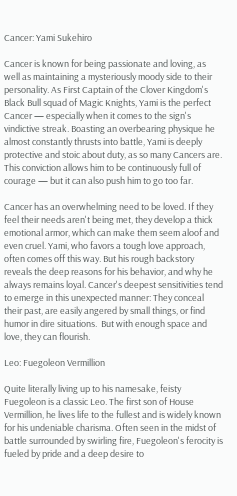Cancer: Yami Sukehiro

Cancer is known for being passionate and loving, as well as maintaining a mysteriously moody side to their personality. As First Captain of the Clover Kingdom's Black Bull squad of Magic Knights, Yami is the perfect Cancer — especially when it comes to the sign's vindictive streak. Boasting an overbearing physique he almost constantly thrusts into battle, Yami is deeply protective and stoic about duty, as so many Cancers are. This conviction allows him to be continuously full of courage — but it can also push him to go too far.

Cancer has an overwhelming need to be loved. If they feel their needs aren't being met, they develop a thick emotional armor, which can make them seem aloof and even cruel. Yami, who favors a tough love approach, often comes off this way. But his rough backstory reveals the deep reasons for his behavior, and why he always remains loyal. Cancer's deepest sensitivities tend to emerge in this unexpected manner: They conceal their past, are easily angered by small things, or find humor in dire situations.  But with enough space and love, they can flourish.

Leo: Fuegoleon Vermillion

Quite literally living up to his namesake, feisty Fuegoleon is a classic Leo. The first son of House Vermillion, he lives life to the fullest and is widely known for his undeniable charisma. Often seen in the midst of battle surrounded by swirling fire, Fuegoleon's ferocity is fueled by pride and a deep desire to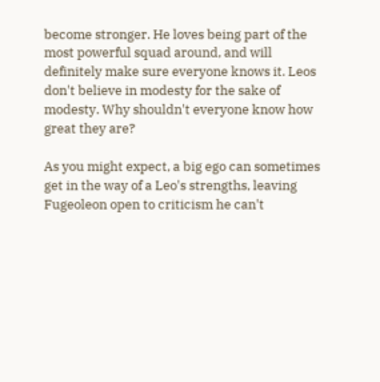become stronger. He loves being part of the most powerful squad around, and will definitely make sure everyone knows it. Leos don't believe in modesty for the sake of modesty. Why shouldn't everyone know how great they are?

As you might expect, a big ego can sometimes get in the way of a Leo's strengths, leaving Fugeoleon open to criticism he can't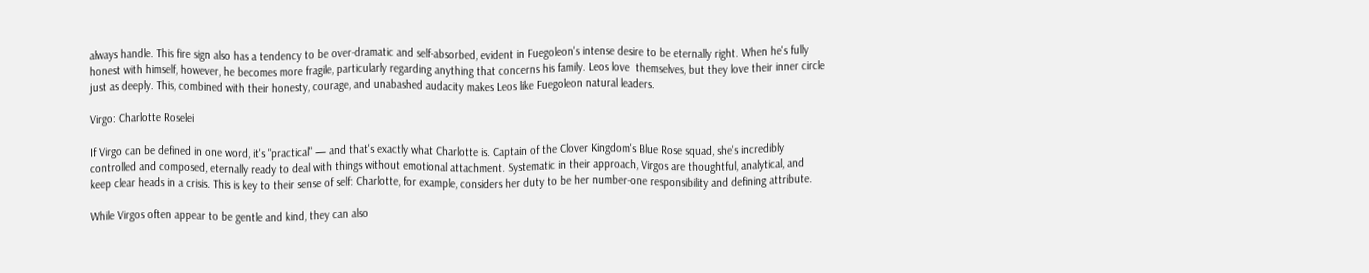always handle. This fire sign also has a tendency to be over-dramatic and self-absorbed, evident in Fuegoleon's intense desire to be eternally right. When he's fully honest with himself, however, he becomes more fragile, particularly regarding anything that concerns his family. Leos love  themselves, but they love their inner circle just as deeply. This, combined with their honesty, courage, and unabashed audacity makes Leos like Fuegoleon natural leaders.

Virgo: Charlotte Roselei

If Virgo can be defined in one word, it's "practical" — and that's exactly what Charlotte is. Captain of the Clover Kingdom's Blue Rose squad, she's incredibly controlled and composed, eternally ready to deal with things without emotional attachment. Systematic in their approach, Virgos are thoughtful, analytical, and keep clear heads in a crisis. This is key to their sense of self: Charlotte, for example, considers her duty to be her number-one responsibility and defining attribute.

While Virgos often appear to be gentle and kind, they can also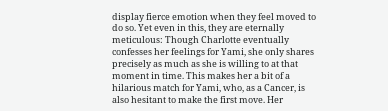display fierce emotion when they feel moved to do so. Yet even in this, they are eternally meticulous: Though Charlotte eventually confesses her feelings for Yami, she only shares precisely as much as she is willing to at that moment in time. This makes her a bit of a hilarious match for Yami, who, as a Cancer, is also hesitant to make the first move. Her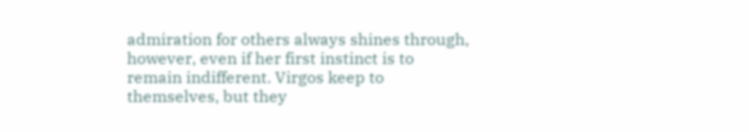admiration for others always shines through, however, even if her first instinct is to remain indifferent. Virgos keep to themselves, but they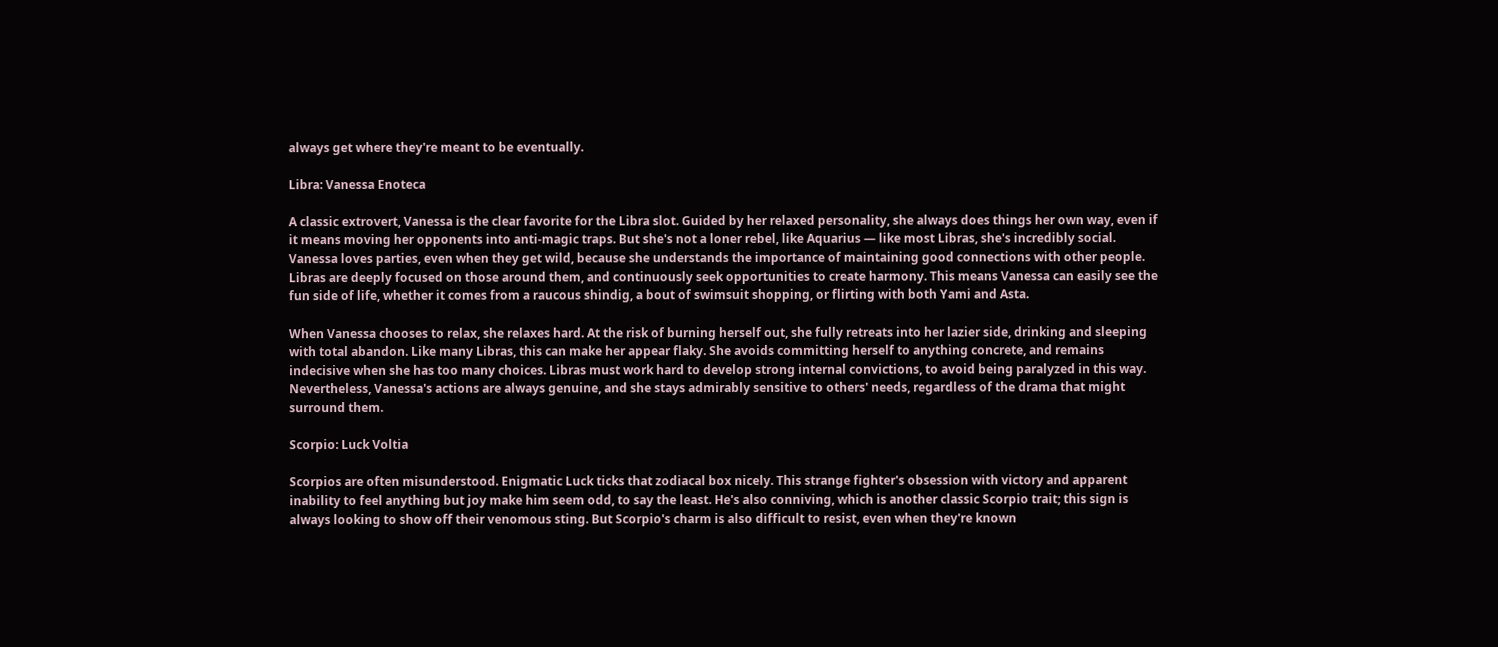always get where they're meant to be eventually.

Libra: Vanessa Enoteca

A classic extrovert, Vanessa is the clear favorite for the Libra slot. Guided by her relaxed personality, she always does things her own way, even if it means moving her opponents into anti-magic traps. But she's not a loner rebel, like Aquarius — like most Libras, she's incredibly social. Vanessa loves parties, even when they get wild, because she understands the importance of maintaining good connections with other people. Libras are deeply focused on those around them, and continuously seek opportunities to create harmony. This means Vanessa can easily see the fun side of life, whether it comes from a raucous shindig, a bout of swimsuit shopping, or flirting with both Yami and Asta.

When Vanessa chooses to relax, she relaxes hard. At the risk of burning herself out, she fully retreats into her lazier side, drinking and sleeping with total abandon. Like many Libras, this can make her appear flaky. She avoids committing herself to anything concrete, and remains indecisive when she has too many choices. Libras must work hard to develop strong internal convictions, to avoid being paralyzed in this way. Nevertheless, Vanessa's actions are always genuine, and she stays admirably sensitive to others' needs, regardless of the drama that might surround them.

Scorpio: Luck Voltia

Scorpios are often misunderstood. Enigmatic Luck ticks that zodiacal box nicely. This strange fighter's obsession with victory and apparent inability to feel anything but joy make him seem odd, to say the least. He's also conniving, which is another classic Scorpio trait; this sign is always looking to show off their venomous sting. But Scorpio's charm is also difficult to resist, even when they're known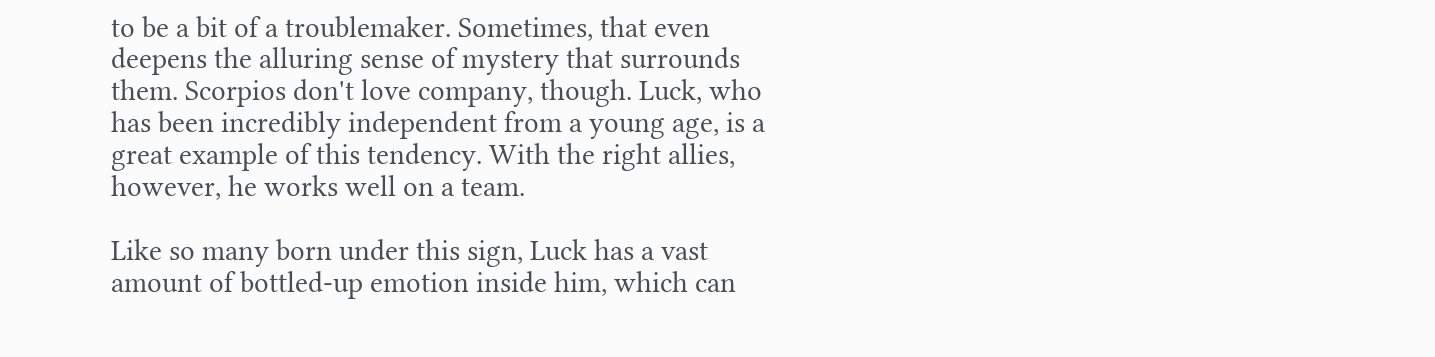to be a bit of a troublemaker. Sometimes, that even deepens the alluring sense of mystery that surrounds them. Scorpios don't love company, though. Luck, who has been incredibly independent from a young age, is a great example of this tendency. With the right allies, however, he works well on a team.

Like so many born under this sign, Luck has a vast amount of bottled-up emotion inside him, which can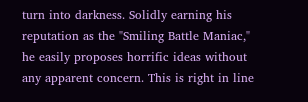turn into darkness. Solidly earning his reputation as the "Smiling Battle Maniac," he easily proposes horrific ideas without any apparent concern. This is right in line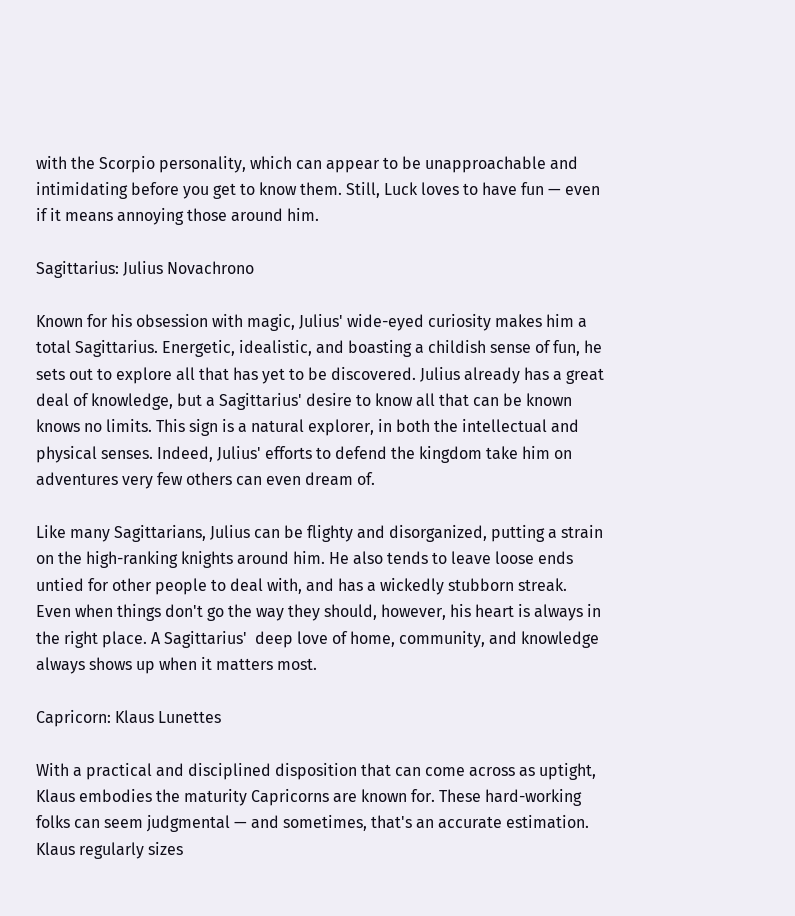with the Scorpio personality, which can appear to be unapproachable and intimidating before you get to know them. Still, Luck loves to have fun — even if it means annoying those around him.

Sagittarius: Julius Novachrono

Known for his obsession with magic, Julius' wide-eyed curiosity makes him a total Sagittarius. Energetic, idealistic, and boasting a childish sense of fun, he sets out to explore all that has yet to be discovered. Julius already has a great deal of knowledge, but a Sagittarius' desire to know all that can be known knows no limits. This sign is a natural explorer, in both the intellectual and physical senses. Indeed, Julius' efforts to defend the kingdom take him on adventures very few others can even dream of.

Like many Sagittarians, Julius can be flighty and disorganized, putting a strain on the high-ranking knights around him. He also tends to leave loose ends untied for other people to deal with, and has a wickedly stubborn streak. Even when things don't go the way they should, however, his heart is always in the right place. A Sagittarius'  deep love of home, community, and knowledge always shows up when it matters most.

Capricorn: Klaus Lunettes

With a practical and disciplined disposition that can come across as uptight, Klaus embodies the maturity Capricorns are known for. These hard-working folks can seem judgmental — and sometimes, that's an accurate estimation. Klaus regularly sizes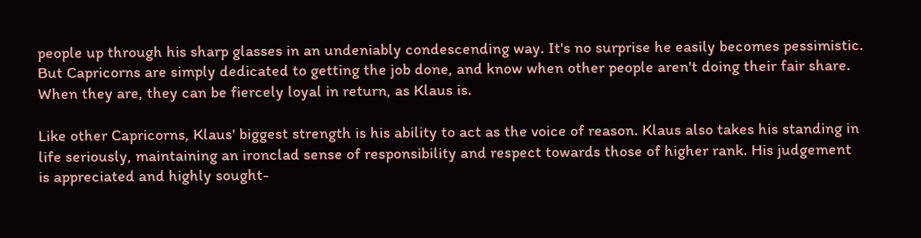people up through his sharp glasses in an undeniably condescending way. It's no surprise he easily becomes pessimistic. But Capricorns are simply dedicated to getting the job done, and know when other people aren't doing their fair share. When they are, they can be fiercely loyal in return, as Klaus is.

Like other Capricorns, Klaus' biggest strength is his ability to act as the voice of reason. Klaus also takes his standing in life seriously, maintaining an ironclad sense of responsibility and respect towards those of higher rank. His judgement is appreciated and highly sought-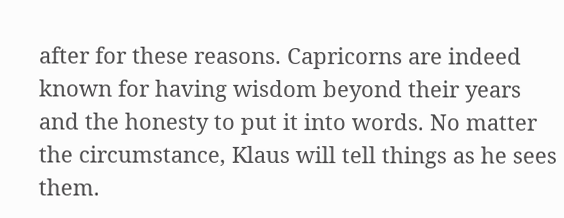after for these reasons. Capricorns are indeed known for having wisdom beyond their years and the honesty to put it into words. No matter the circumstance, Klaus will tell things as he sees them.